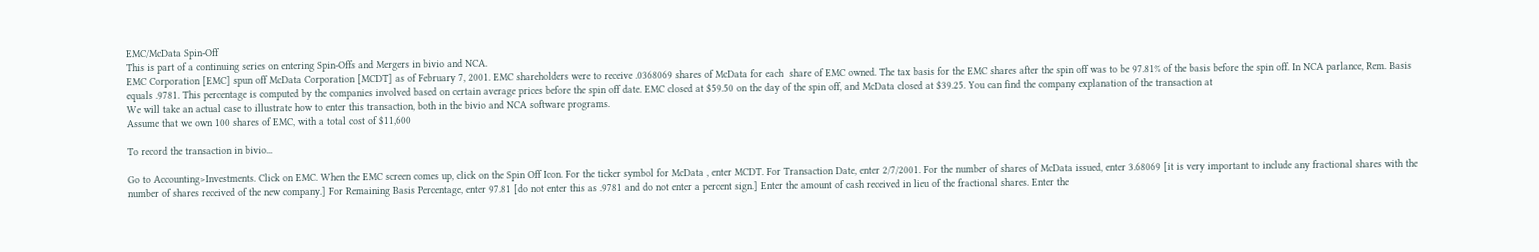EMC/McData Spin-Off
This is part of a continuing series on entering Spin-Offs and Mergers in bivio and NCA.
EMC Corporation [EMC] spun off McData Corporation [MCDT] as of February 7, 2001. EMC shareholders were to receive .0368069 shares of McData for each  share of EMC owned. The tax basis for the EMC shares after the spin off was to be 97.81% of the basis before the spin off. In NCA parlance, Rem. Basis equals .9781. This percentage is computed by the companies involved based on certain average prices before the spin off date. EMC closed at $59.50 on the day of the spin off, and McData closed at $39.25. You can find the company explanation of the transaction at
We will take an actual case to illustrate how to enter this transaction, both in the bivio and NCA software programs.
Assume that we own 100 shares of EMC, with a total cost of $11,600

To record the transaction in bivio...

Go to Accounting>Investments. Click on EMC. When the EMC screen comes up, click on the Spin Off Icon. For the ticker symbol for McData , enter MCDT. For Transaction Date, enter 2/7/2001. For the number of shares of McData issued, enter 3.68069 [it is very important to include any fractional shares with the number of shares received of the new company.] For Remaining Basis Percentage, enter 97.81 [do not enter this as .9781 and do not enter a percent sign.] Enter the amount of cash received in lieu of the fractional shares. Enter the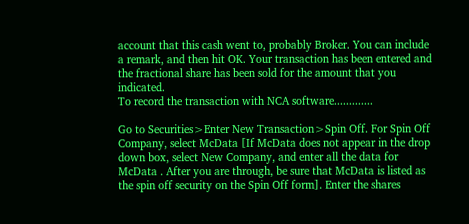account that this cash went to, probably Broker. You can include a remark, and then hit OK. Your transaction has been entered and the fractional share has been sold for the amount that you indicated.
To record the transaction with NCA software.............

Go to Securities>Enter New Transaction>Spin Off. For Spin Off Company, select McData [If McData does not appear in the drop down box, select New Company, and enter all the data for McData . After you are through, be sure that McData is listed as the spin off security on the Spin Off form]. Enter the shares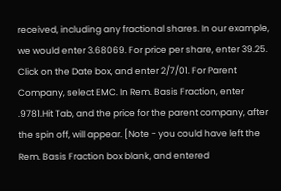received, including any fractional shares. In our example, we would enter 3.68069. For price per share, enter 39.25. Click on the Date box, and enter 2/7/01. For Parent Company, select EMC. In Rem. Basis Fraction, enter .9781.Hit Tab, and the price for the parent company, after the spin off, will appear. [Note - you could have left the Rem. Basis Fraction box blank, and entered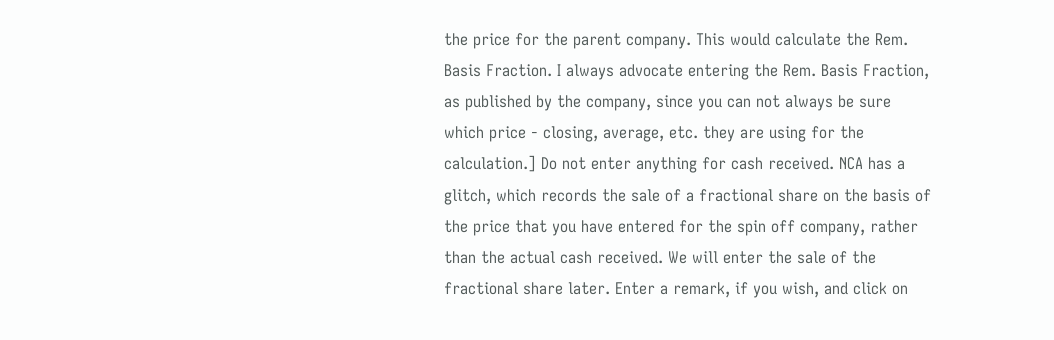the price for the parent company. This would calculate the Rem. Basis Fraction. I always advocate entering the Rem. Basis Fraction, as published by the company, since you can not always be sure which price - closing, average, etc. they are using for the calculation.] Do not enter anything for cash received. NCA has a glitch, which records the sale of a fractional share on the basis of the price that you have entered for the spin off company, rather than the actual cash received. We will enter the sale of the fractional share later. Enter a remark, if you wish, and click on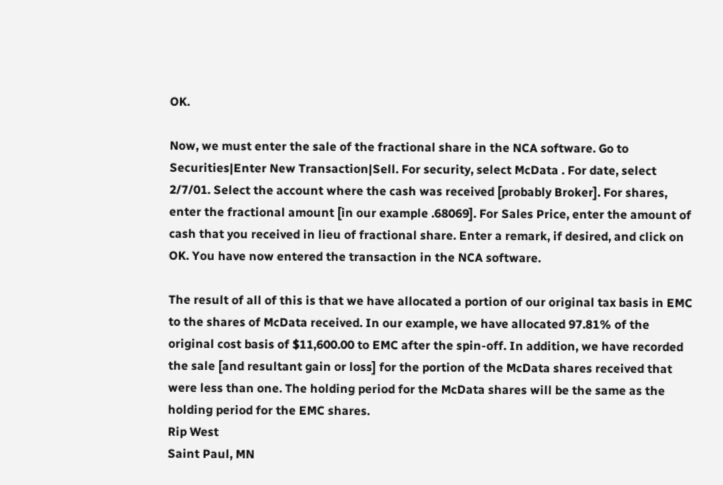OK.

Now, we must enter the sale of the fractional share in the NCA software. Go to Securities|Enter New Transaction|Sell. For security, select McData . For date, select  2/7/01. Select the account where the cash was received [probably Broker]. For shares, enter the fractional amount [in our example .68069]. For Sales Price, enter the amount of cash that you received in lieu of fractional share. Enter a remark, if desired, and click on OK. You have now entered the transaction in the NCA software.

The result of all of this is that we have allocated a portion of our original tax basis in EMC to the shares of McData received. In our example, we have allocated 97.81% of the original cost basis of $11,600.00 to EMC after the spin-off. In addition, we have recorded the sale [and resultant gain or loss] for the portion of the McData shares received that were less than one. The holding period for the McData shares will be the same as the holding period for the EMC shares.
Rip West
Saint Paul, MN